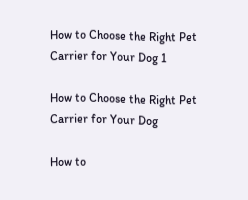How to Choose the Right Pet Carrier for Your Dog 1

How to Choose the Right Pet Carrier for Your Dog

How to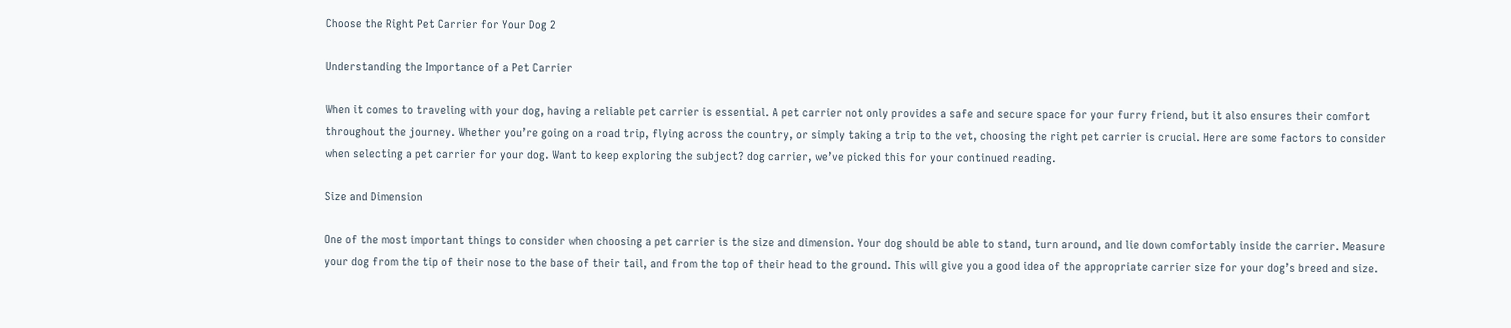Choose the Right Pet Carrier for Your Dog 2

Understanding the Importance of a Pet Carrier

When it comes to traveling with your dog, having a reliable pet carrier is essential. A pet carrier not only provides a safe and secure space for your furry friend, but it also ensures their comfort throughout the journey. Whether you’re going on a road trip, flying across the country, or simply taking a trip to the vet, choosing the right pet carrier is crucial. Here are some factors to consider when selecting a pet carrier for your dog. Want to keep exploring the subject? dog carrier, we’ve picked this for your continued reading.

Size and Dimension

One of the most important things to consider when choosing a pet carrier is the size and dimension. Your dog should be able to stand, turn around, and lie down comfortably inside the carrier. Measure your dog from the tip of their nose to the base of their tail, and from the top of their head to the ground. This will give you a good idea of the appropriate carrier size for your dog’s breed and size.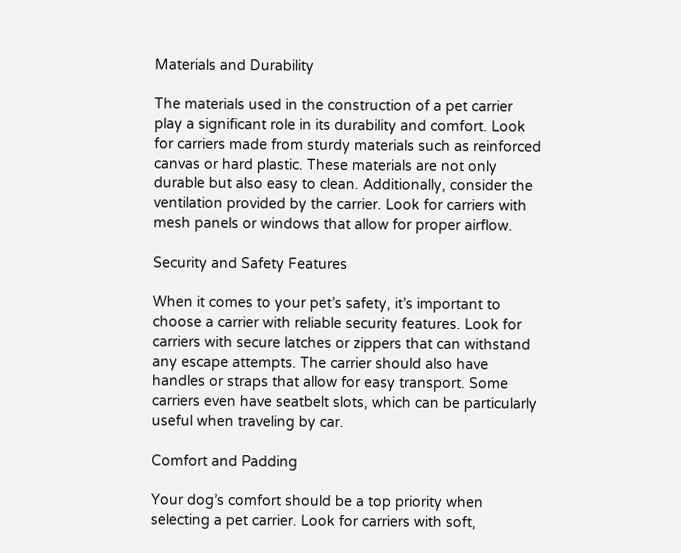Materials and Durability

The materials used in the construction of a pet carrier play a significant role in its durability and comfort. Look for carriers made from sturdy materials such as reinforced canvas or hard plastic. These materials are not only durable but also easy to clean. Additionally, consider the ventilation provided by the carrier. Look for carriers with mesh panels or windows that allow for proper airflow.

Security and Safety Features

When it comes to your pet’s safety, it’s important to choose a carrier with reliable security features. Look for carriers with secure latches or zippers that can withstand any escape attempts. The carrier should also have handles or straps that allow for easy transport. Some carriers even have seatbelt slots, which can be particularly useful when traveling by car.

Comfort and Padding

Your dog’s comfort should be a top priority when selecting a pet carrier. Look for carriers with soft,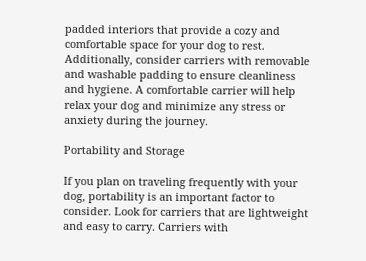padded interiors that provide a cozy and comfortable space for your dog to rest. Additionally, consider carriers with removable and washable padding to ensure cleanliness and hygiene. A comfortable carrier will help relax your dog and minimize any stress or anxiety during the journey.

Portability and Storage

If you plan on traveling frequently with your dog, portability is an important factor to consider. Look for carriers that are lightweight and easy to carry. Carriers with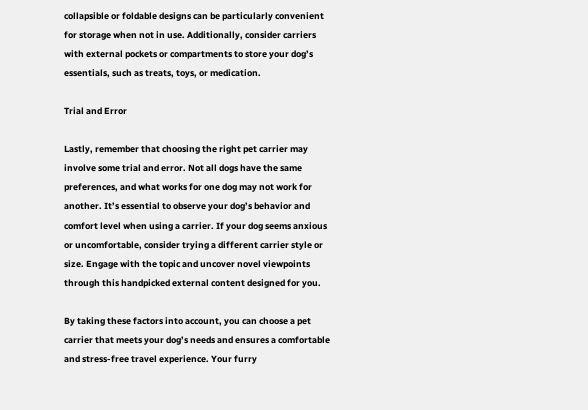collapsible or foldable designs can be particularly convenient for storage when not in use. Additionally, consider carriers with external pockets or compartments to store your dog’s essentials, such as treats, toys, or medication.

Trial and Error

Lastly, remember that choosing the right pet carrier may involve some trial and error. Not all dogs have the same preferences, and what works for one dog may not work for another. It’s essential to observe your dog’s behavior and comfort level when using a carrier. If your dog seems anxious or uncomfortable, consider trying a different carrier style or size. Engage with the topic and uncover novel viewpoints through this handpicked external content designed for you.

By taking these factors into account, you can choose a pet carrier that meets your dog’s needs and ensures a comfortable and stress-free travel experience. Your furry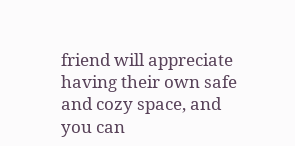friend will appreciate having their own safe and cozy space, and you can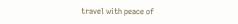travel with peace of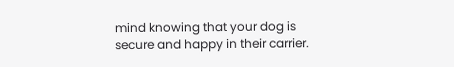mind knowing that your dog is secure and happy in their carrier.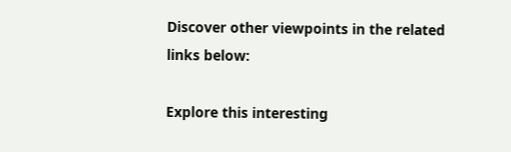Discover other viewpoints in the related links below:

Explore this interesting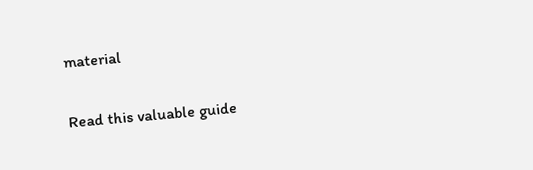material

Read this valuable guide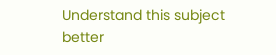Understand this subject better